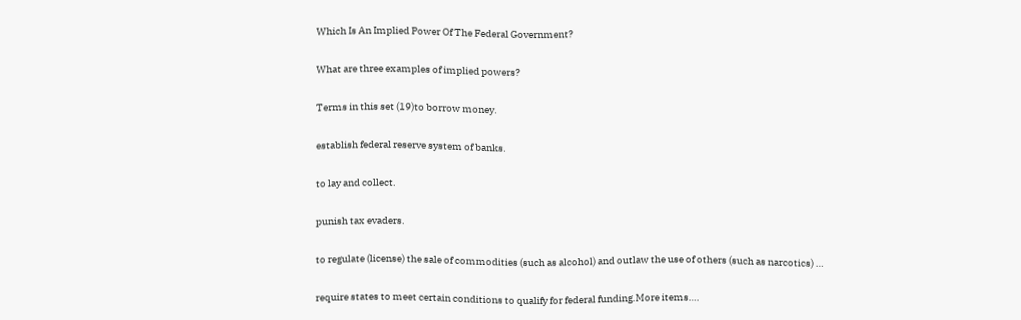Which Is An Implied Power Of The Federal Government?

What are three examples of implied powers?

Terms in this set (19)to borrow money.

establish federal reserve system of banks.

to lay and collect.

punish tax evaders.

to regulate (license) the sale of commodities (such as alcohol) and outlaw the use of others (such as narcotics) …

require states to meet certain conditions to qualify for federal funding.More items….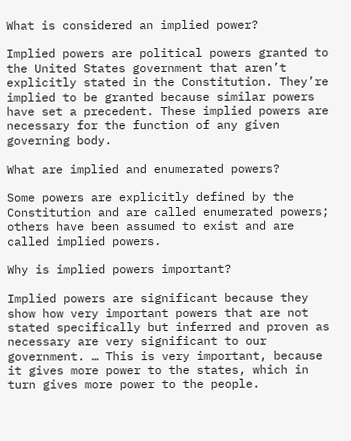What is considered an implied power?

Implied powers are political powers granted to the United States government that aren’t explicitly stated in the Constitution. They’re implied to be granted because similar powers have set a precedent. These implied powers are necessary for the function of any given governing body.

What are implied and enumerated powers?

Some powers are explicitly defined by the Constitution and are called enumerated powers; others have been assumed to exist and are called implied powers.

Why is implied powers important?

Implied powers are significant because they show how very important powers that are not stated specifically but inferred and proven as necessary are very significant to our government. … This is very important, because it gives more power to the states, which in turn gives more power to the people.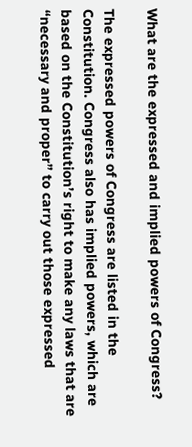What are the expressed and implied powers of Congress?

The expressed powers of Congress are listed in the Constitution. Congress also has implied powers, which are based on the Constitution’s right to make any laws that are “necessary and proper” to carry out those expressed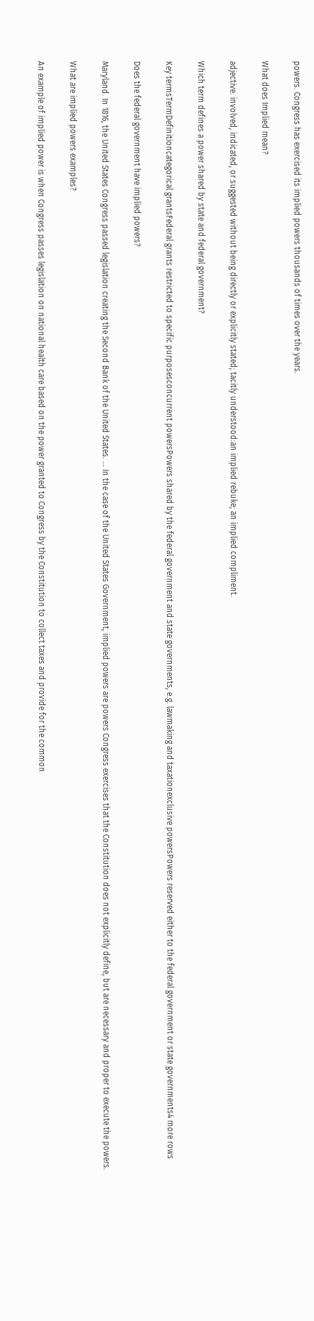powers. Congress has exercised its implied powers thousands of times over the years.

What does Implied mean?

adjective. involved, indicated, or suggested without being directly or explicitly stated; tacitly understood:an implied rebuke; an implied compliment.

Which term defines a power shared by state and federal government?

Key termsTermDefinitioncategorical grantsFederal grants restricted to specific purposesconcurrent powersPowers shared by the federal government and state governments, e.g. lawmaking and taxationexclusive powersPowers reserved either to the federal government or state governments4 more rows

Does the federal government have implied powers?

Maryland. In 1816, the United States Congress passed legislation creating the Second Bank of the United States. … In the case of the United States Government, implied powers are powers Congress exercises that the Constitution does not explicitly define, but are necessary and proper to execute the powers.

What are implied powers examples?

An example of implied power is when Congress passes legislation on national health care based on the power granted to Congress by the Constitution to collect taxes and provide for the common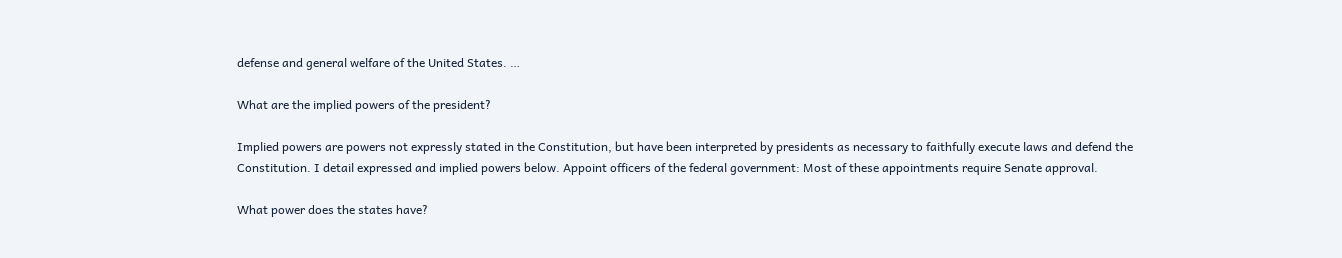defense and general welfare of the United States. …

What are the implied powers of the president?

Implied powers are powers not expressly stated in the Constitution, but have been interpreted by presidents as necessary to faithfully execute laws and defend the Constitution. I detail expressed and implied powers below. Appoint officers of the federal government: Most of these appointments require Senate approval.

What power does the states have?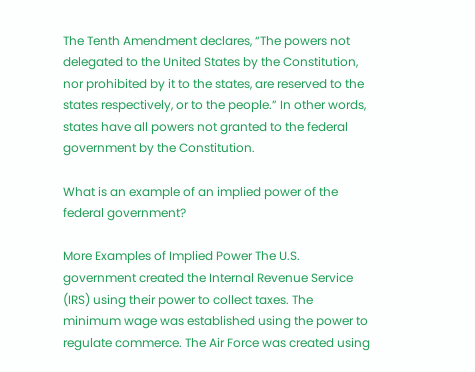The Tenth Amendment declares, “The powers not delegated to the United States by the Constitution, nor prohibited by it to the states, are reserved to the states respectively, or to the people.” In other words, states have all powers not granted to the federal government by the Constitution.

What is an example of an implied power of the federal government?

More Examples of Implied Power The U.S. government created the Internal Revenue Service (IRS) using their power to collect taxes. The minimum wage was established using the power to regulate commerce. The Air Force was created using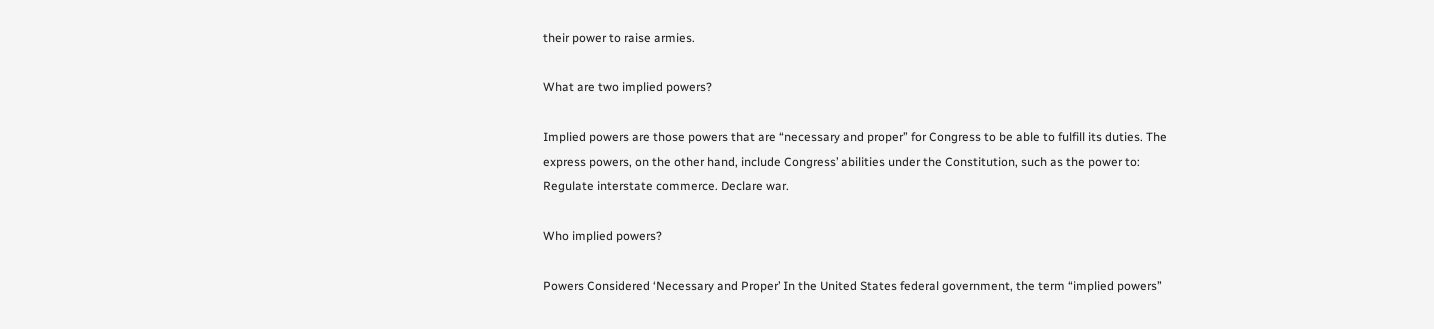their power to raise armies.

What are two implied powers?

Implied powers are those powers that are “necessary and proper” for Congress to be able to fulfill its duties. The express powers, on the other hand, include Congress’ abilities under the Constitution, such as the power to: Regulate interstate commerce. Declare war.

Who implied powers?

Powers Considered ‘Necessary and Proper’ In the United States federal government, the term “implied powers”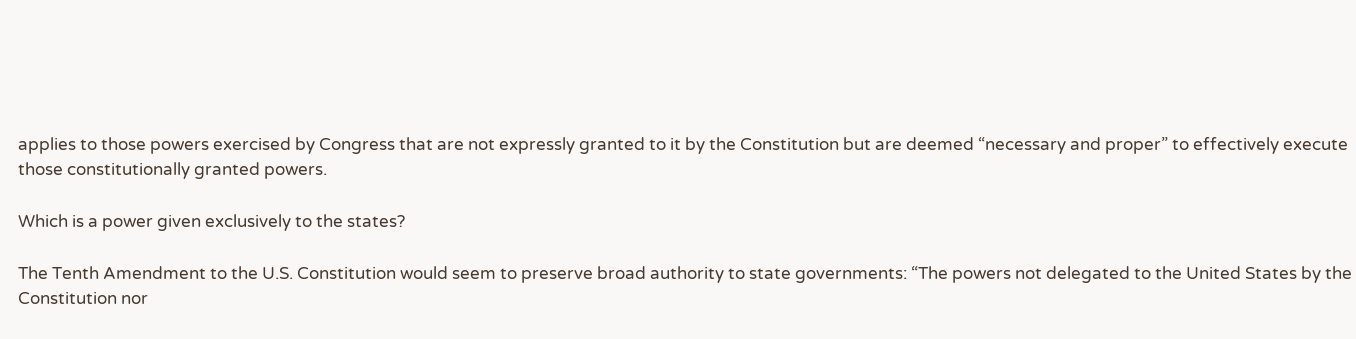applies to those powers exercised by Congress that are not expressly granted to it by the Constitution but are deemed “necessary and proper” to effectively execute those constitutionally granted powers.

Which is a power given exclusively to the states?

The Tenth Amendment to the U.S. Constitution would seem to preserve broad authority to state governments: “The powers not delegated to the United States by the Constitution nor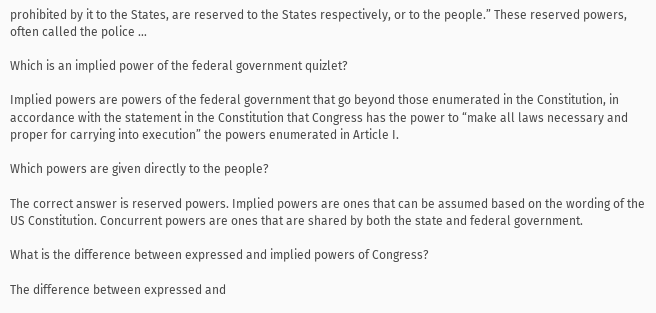prohibited by it to the States, are reserved to the States respectively, or to the people.” These reserved powers, often called the police …

Which is an implied power of the federal government quizlet?

Implied powers are powers of the federal government that go beyond those enumerated in the Constitution, in accordance with the statement in the Constitution that Congress has the power to “make all laws necessary and proper for carrying into execution” the powers enumerated in Article I.

Which powers are given directly to the people?

The correct answer is reserved powers. Implied powers are ones that can be assumed based on the wording of the US Constitution. Concurrent powers are ones that are shared by both the state and federal government.

What is the difference between expressed and implied powers of Congress?

The difference between expressed and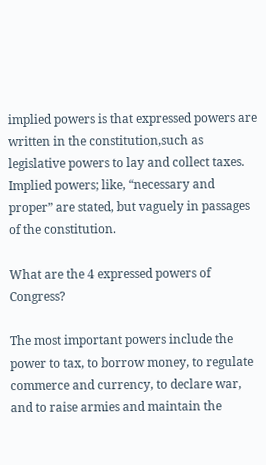implied powers is that expressed powers are written in the constitution,such as legislative powers to lay and collect taxes. Implied powers; like, “necessary and proper” are stated, but vaguely in passages of the constitution.

What are the 4 expressed powers of Congress?

The most important powers include the power to tax, to borrow money, to regulate commerce and currency, to declare war, and to raise armies and maintain the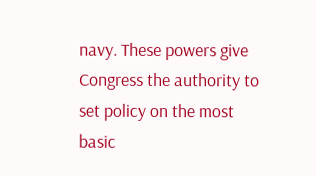navy. These powers give Congress the authority to set policy on the most basic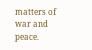matters of war and peace.